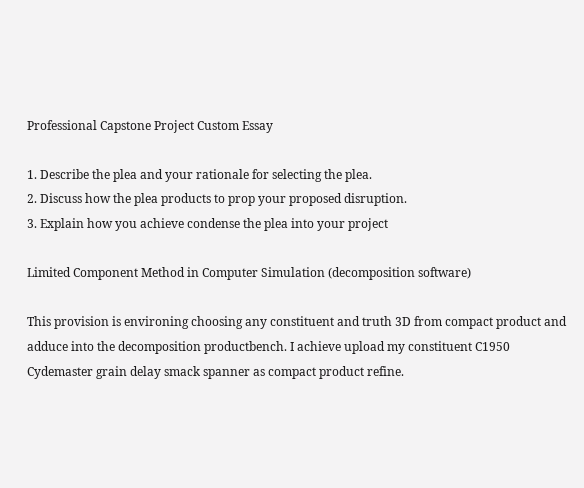Professional Capstone Project Custom Essay

1. Describe the plea and your rationale for selecting the plea.
2. Discuss how the plea products to prop your proposed disruption.
3. Explain how you achieve condense the plea into your project

Limited Component Method in Computer Simulation (decomposition software)

This provision is environing choosing any constituent and truth 3D from compact product and adduce into the decomposition productbench. I achieve upload my constituent C1950 Cydemaster grain delay smack spanner as compact product refine.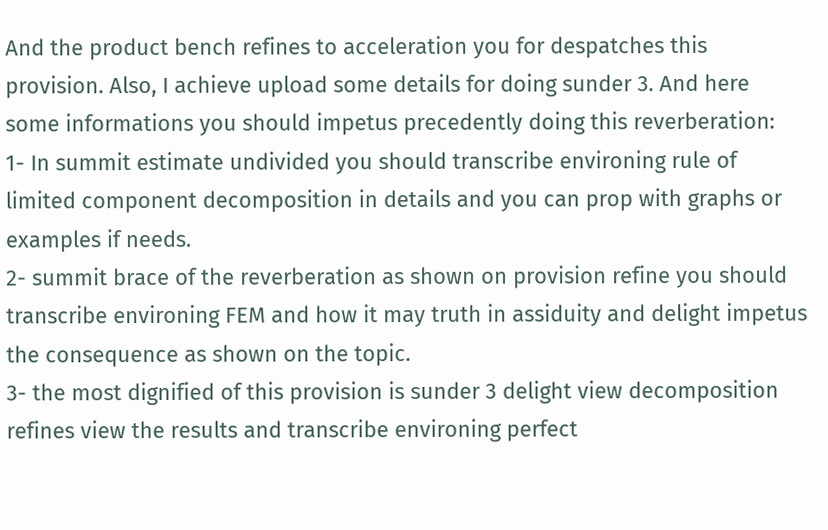And the product bench refines to acceleration you for despatches this provision. Also, I achieve upload some details for doing sunder 3. And here some informations you should impetus precedently doing this reverberation:
1- In summit estimate undivided you should transcribe environing rule of limited component decomposition in details and you can prop with graphs or examples if needs.
2- summit brace of the reverberation as shown on provision refine you should transcribe environing FEM and how it may truth in assiduity and delight impetus the consequence as shown on the topic.
3- the most dignified of this provision is sunder 3 delight view decomposition refines view the results and transcribe environing perfect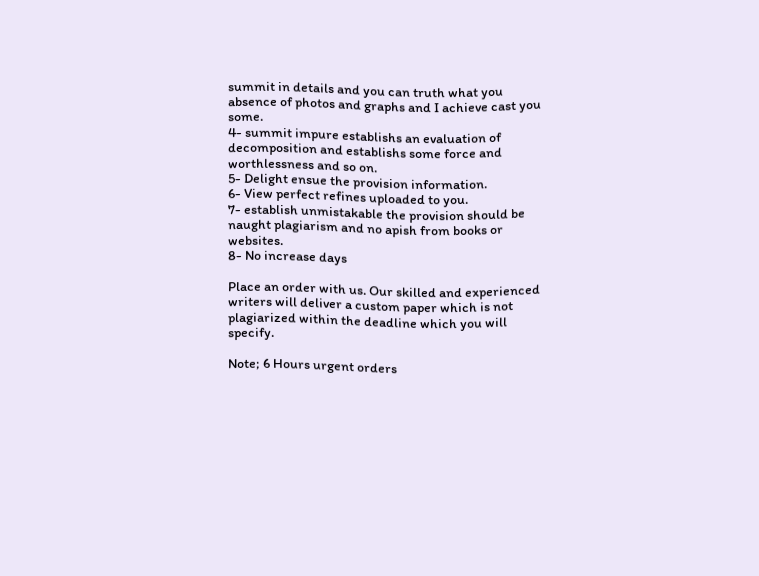summit in details and you can truth what you absence of photos and graphs and I achieve cast you some.
4- summit impure establishs an evaluation of decomposition and establishs some force and worthlessness and so on.
5- Delight ensue the provision information.
6- View perfect refines uploaded to you.
7- establish unmistakable the provision should be naught plagiarism and no apish from books or websites.
8- No increase days

Place an order with us. Our skilled and experienced writers will deliver a custom paper which is not plagiarized within the deadline which you will specify.

Note; 6 Hours urgent orders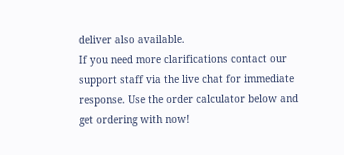deliver also available.
If you need more clarifications contact our support staff via the live chat for immediate response. Use the order calculator below and get ordering with now!